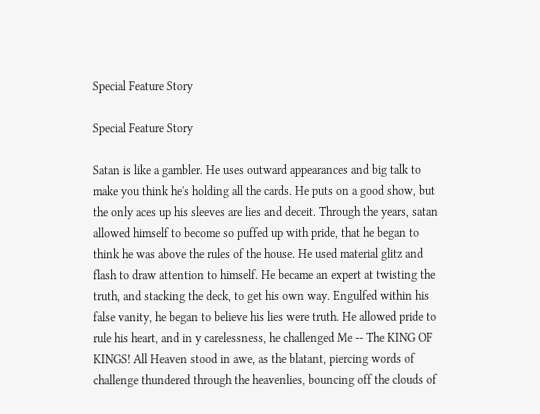Special Feature Story

Special Feature Story

Satan is like a gambler. He uses outward appearances and big talk to make you think he's holding all the cards. He puts on a good show, but the only aces up his sleeves are lies and deceit. Through the years, satan allowed himself to become so puffed up with pride, that he began to think he was above the rules of the house. He used material glitz and flash to draw attention to himself. He became an expert at twisting the truth, and stacking the deck, to get his own way. Engulfed within his false vanity, he began to believe his lies were truth. He allowed pride to rule his heart, and in y carelessness, he challenged Me -- The KING OF KINGS! All Heaven stood in awe, as the blatant, piercing words of challenge thundered through the heavenlies, bouncing off the clouds of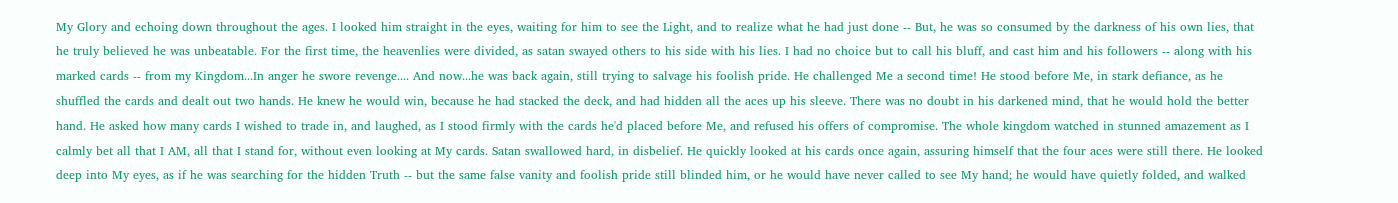My Glory and echoing down throughout the ages. I looked him straight in the eyes, waiting for him to see the Light, and to realize what he had just done -- But, he was so consumed by the darkness of his own lies, that he truly believed he was unbeatable. For the first time, the heavenlies were divided, as satan swayed others to his side with his lies. I had no choice but to call his bluff, and cast him and his followers -- along with his marked cards -- from my Kingdom...In anger he swore revenge.... And now...he was back again, still trying to salvage his foolish pride. He challenged Me a second time! He stood before Me, in stark defiance, as he shuffled the cards and dealt out two hands. He knew he would win, because he had stacked the deck, and had hidden all the aces up his sleeve. There was no doubt in his darkened mind, that he would hold the better hand. He asked how many cards I wished to trade in, and laughed, as I stood firmly with the cards he'd placed before Me, and refused his offers of compromise. The whole kingdom watched in stunned amazement as I calmly bet all that I AM, all that I stand for, without even looking at My cards. Satan swallowed hard, in disbelief. He quickly looked at his cards once again, assuring himself that the four aces were still there. He looked deep into My eyes, as if he was searching for the hidden Truth -- but the same false vanity and foolish pride still blinded him, or he would have never called to see My hand; he would have quietly folded, and walked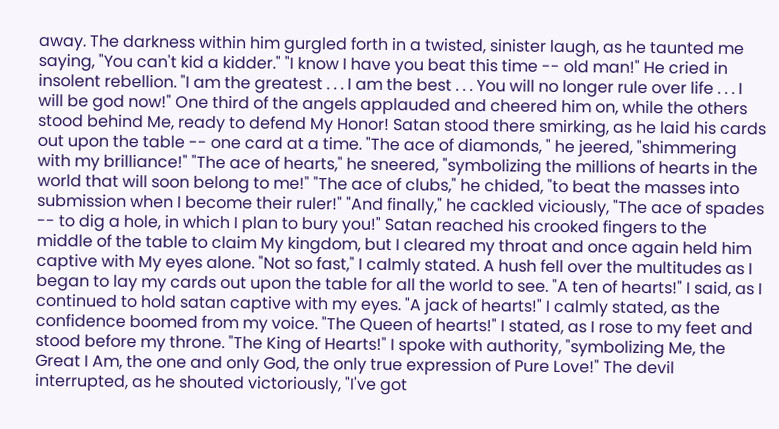away. The darkness within him gurgled forth in a twisted, sinister laugh, as he taunted me saying, "You can't kid a kidder." "I know I have you beat this time -- old man!" He cried in insolent rebellion. "I am the greatest . . . I am the best . . . You will no longer rule over life . . . I will be god now!" One third of the angels applauded and cheered him on, while the others stood behind Me, ready to defend My Honor! Satan stood there smirking, as he laid his cards out upon the table -- one card at a time. "The ace of diamonds, " he jeered, "shimmering with my brilliance!" "The ace of hearts," he sneered, "symbolizing the millions of hearts in the world that will soon belong to me!" "The ace of clubs," he chided, "to beat the masses into submission when I become their ruler!" "And finally," he cackled viciously, "The ace of spades -- to dig a hole, in which I plan to bury you!" Satan reached his crooked fingers to the middle of the table to claim My kingdom, but I cleared my throat and once again held him captive with My eyes alone. "Not so fast," I calmly stated. A hush fell over the multitudes as I began to lay my cards out upon the table for all the world to see. "A ten of hearts!" I said, as I continued to hold satan captive with my eyes. "A jack of hearts!" I calmly stated, as the confidence boomed from my voice. "The Queen of hearts!" I stated, as I rose to my feet and stood before my throne. "The King of Hearts!" I spoke with authority, "symbolizing Me, the Great I Am, the one and only God, the only true expression of Pure Love!" The devil interrupted, as he shouted victoriously, "I've got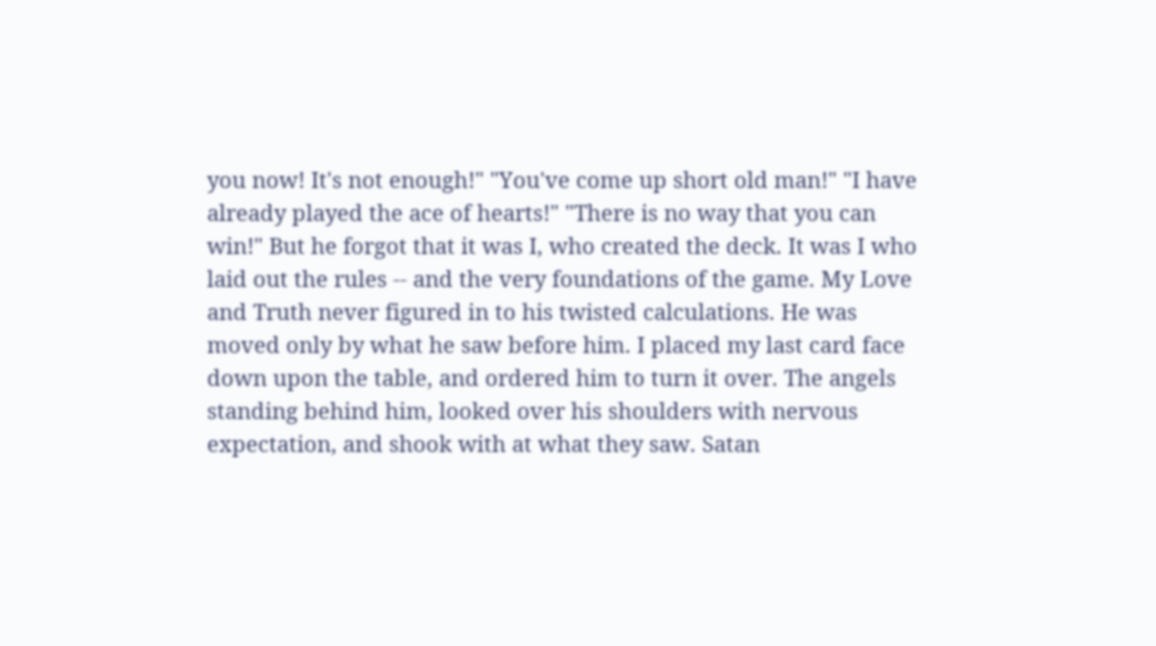you now! It's not enough!" "You've come up short old man!" "I have already played the ace of hearts!" "There is no way that you can win!" But he forgot that it was I, who created the deck. It was I who laid out the rules -- and the very foundations of the game. My Love and Truth never figured in to his twisted calculations. He was moved only by what he saw before him. I placed my last card face down upon the table, and ordered him to turn it over. The angels standing behind him, looked over his shoulders with nervous expectation, and shook with at what they saw. Satan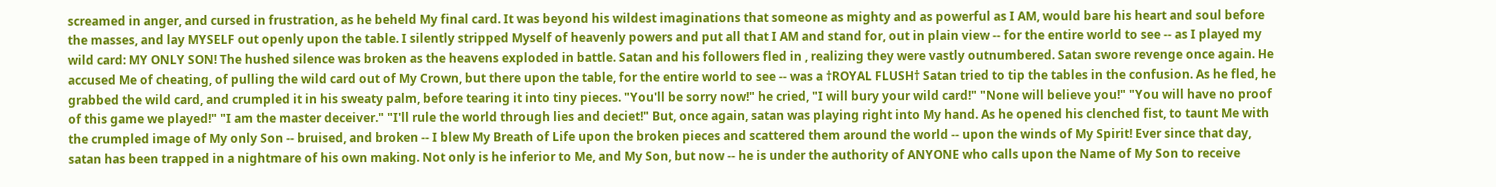screamed in anger, and cursed in frustration, as he beheld My final card. It was beyond his wildest imaginations that someone as mighty and as powerful as I AM, would bare his heart and soul before the masses, and lay MYSELF out openly upon the table. I silently stripped Myself of heavenly powers and put all that I AM and stand for, out in plain view -- for the entire world to see -- as I played my wild card: MY ONLY SON! The hushed silence was broken as the heavens exploded in battle. Satan and his followers fled in , realizing they were vastly outnumbered. Satan swore revenge once again. He accused Me of cheating, of pulling the wild card out of My Crown, but there upon the table, for the entire world to see -- was a †ROYAL FLUSH† Satan tried to tip the tables in the confusion. As he fled, he grabbed the wild card, and crumpled it in his sweaty palm, before tearing it into tiny pieces. "You'll be sorry now!" he cried, "I will bury your wild card!" "None will believe you!" "You will have no proof of this game we played!" "I am the master deceiver." "I'll rule the world through lies and deciet!" But, once again, satan was playing right into My hand. As he opened his clenched fist, to taunt Me with the crumpled image of My only Son -- bruised, and broken -- I blew My Breath of Life upon the broken pieces and scattered them around the world -- upon the winds of My Spirit! Ever since that day, satan has been trapped in a nightmare of his own making. Not only is he inferior to Me, and My Son, but now -- he is under the authority of ANYONE who calls upon the Name of My Son to receive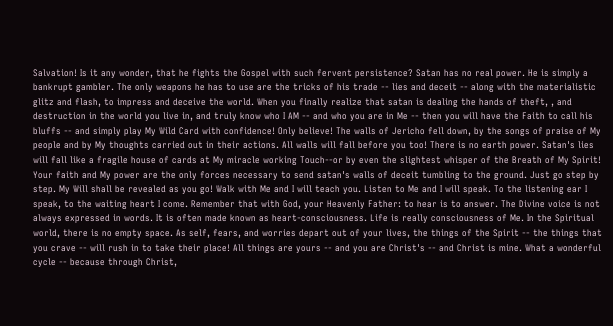Salvation! Is it any wonder, that he fights the Gospel with such fervent persistence? Satan has no real power. He is simply a bankrupt gambler. The only weapons he has to use are the tricks of his trade -- lies and deceit -- along with the materialistic glitz and flash, to impress and deceive the world. When you finally realize that satan is dealing the hands of theft, , and destruction in the world you live in, and truly know who I AM -- and who you are in Me -- then you will have the Faith to call his bluffs -- and simply play My Wild Card with confidence! Only believe! The walls of Jericho fell down, by the songs of praise of My people and by My thoughts carried out in their actions. All walls will fall before you too! There is no earth power. Satan's lies will fall like a fragile house of cards at My miracle working Touch--or by even the slightest whisper of the Breath of My Spirit! Your faith and My power are the only forces necessary to send satan's walls of deceit tumbling to the ground. Just go step by step. My Will shall be revealed as you go! Walk with Me and I will teach you. Listen to Me and I will speak. To the listening ear I speak, to the waiting heart I come. Remember that with God, your Heavenly Father: to hear is to answer. The Divine voice is not always expressed in words. It is often made known as heart-consciousness. Life is really consciousness of Me. In the Spiritual world, there is no empty space. As self, fears, and worries depart out of your lives, the things of the Spirit -- the things that you crave -- will rush in to take their place! All things are yours -- and you are Christ's -- and Christ is mine. What a wonderful cycle -- because through Christ,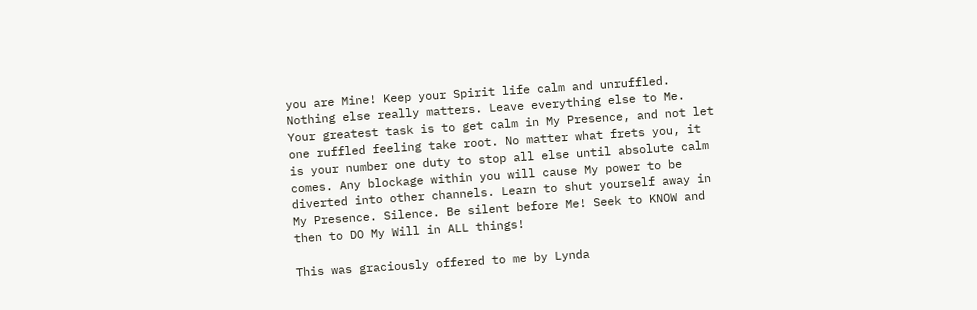you are Mine! Keep your Spirit life calm and unruffled. Nothing else really matters. Leave everything else to Me. Your greatest task is to get calm in My Presence, and not let one ruffled feeling take root. No matter what frets you, it is your number one duty to stop all else until absolute calm comes. Any blockage within you will cause My power to be diverted into other channels. Learn to shut yourself away in My Presence. Silence. Be silent before Me! Seek to KNOW and then to DO My Will in ALL things!

This was graciously offered to me by Lynda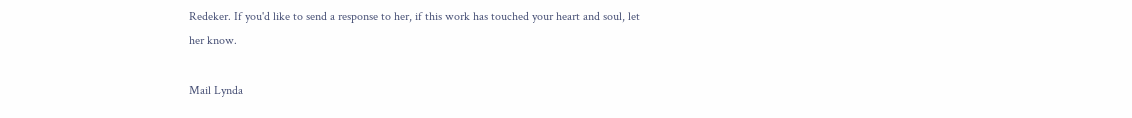Redeker. If you'd like to send a response to her, if this work has touched your heart and soul, let her know.

Mail Lynda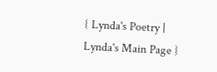{ Lynda's Poetry | Lynda's Main Page }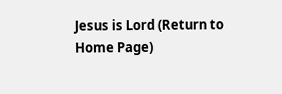Jesus is Lord (Return to Home Page)